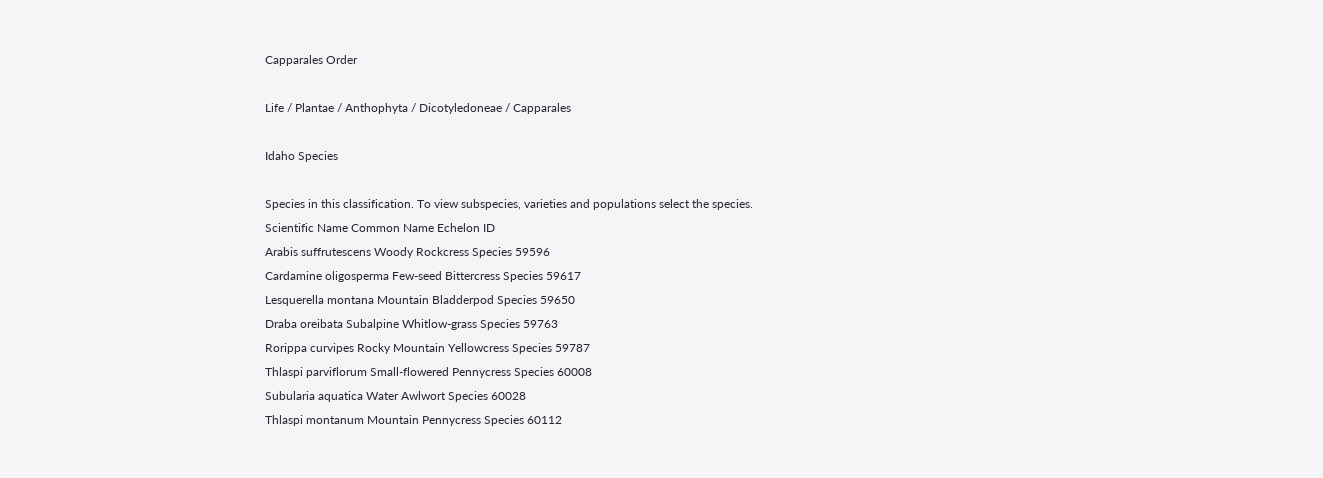Capparales Order

Life / Plantae / Anthophyta / Dicotyledoneae / Capparales

Idaho Species

Species in this classification. To view subspecies, varieties and populations select the species.
Scientific Name Common Name Echelon ID
Arabis suffrutescens Woody Rockcress Species 59596
Cardamine oligosperma Few-seed Bittercress Species 59617
Lesquerella montana Mountain Bladderpod Species 59650
Draba oreibata Subalpine Whitlow-grass Species 59763
Rorippa curvipes Rocky Mountain Yellowcress Species 59787
Thlaspi parviflorum Small-flowered Pennycress Species 60008
Subularia aquatica Water Awlwort Species 60028
Thlaspi montanum Mountain Pennycress Species 60112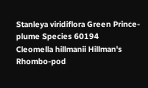Stanleya viridiflora Green Prince-plume Species 60194
Cleomella hillmanii Hillman's Rhombo-pod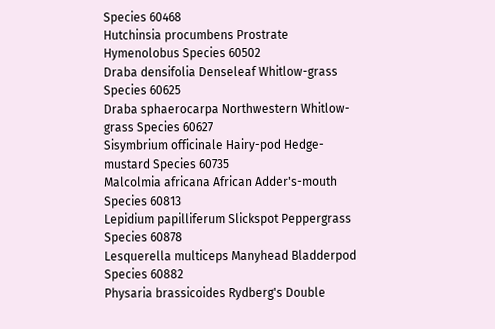Species 60468
Hutchinsia procumbens Prostrate Hymenolobus Species 60502
Draba densifolia Denseleaf Whitlow-grass Species 60625
Draba sphaerocarpa Northwestern Whitlow-grass Species 60627
Sisymbrium officinale Hairy-pod Hedge-mustard Species 60735
Malcolmia africana African Adder's-mouth Species 60813
Lepidium papilliferum Slickspot Peppergrass Species 60878
Lesquerella multiceps Manyhead Bladderpod Species 60882
Physaria brassicoides Rydberg's Double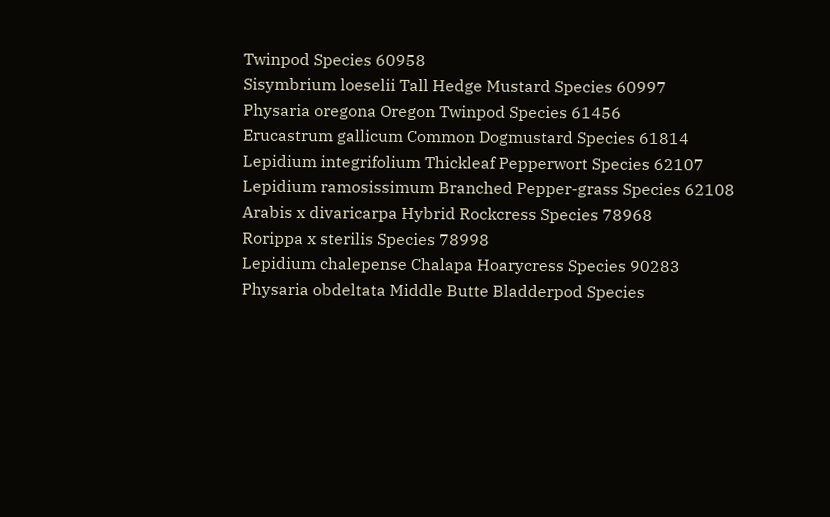Twinpod Species 60958
Sisymbrium loeselii Tall Hedge Mustard Species 60997
Physaria oregona Oregon Twinpod Species 61456
Erucastrum gallicum Common Dogmustard Species 61814
Lepidium integrifolium Thickleaf Pepperwort Species 62107
Lepidium ramosissimum Branched Pepper-grass Species 62108
Arabis x divaricarpa Hybrid Rockcress Species 78968
Rorippa x sterilis Species 78998
Lepidium chalepense Chalapa Hoarycress Species 90283
Physaria obdeltata Middle Butte Bladderpod Species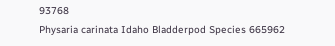93768
Physaria carinata Idaho Bladderpod Species 665962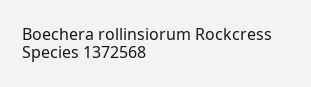Boechera rollinsiorum Rockcress Species 1372568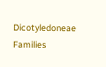Dicotyledoneae Families